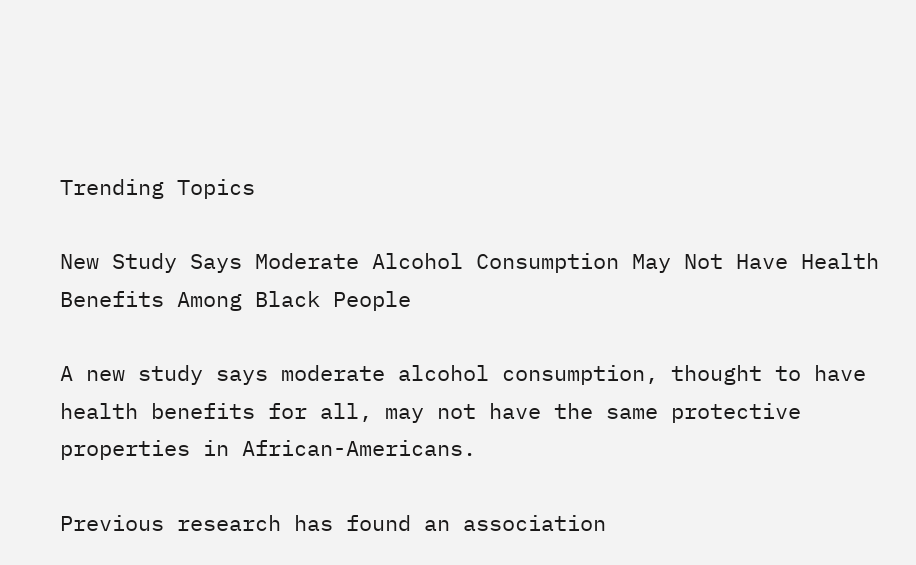Trending Topics

New Study Says Moderate Alcohol Consumption May Not Have Health Benefits Among Black People

A new study says moderate alcohol consumption, thought to have health benefits for all, may not have the same protective properties in African-Americans.

Previous research has found an association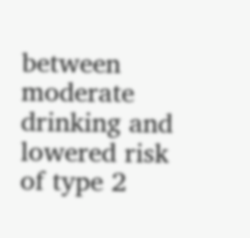between moderate drinking and lowered risk of type 2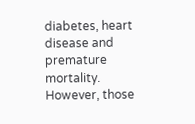diabetes, heart disease and premature mortality. However, those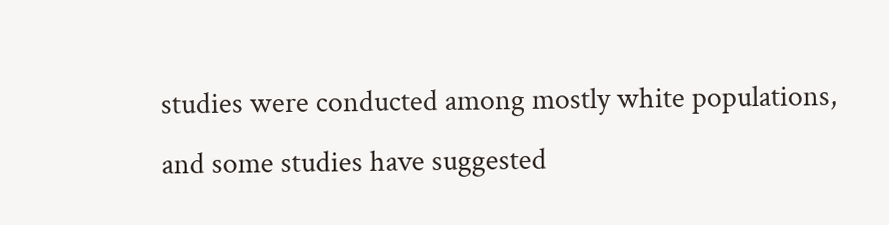studies were conducted among mostly white populations, and some studies have suggested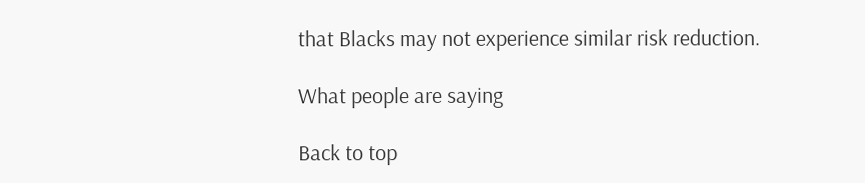that Blacks may not experience similar risk reduction.

What people are saying

Back to top